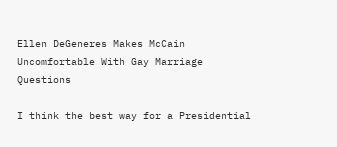Ellen DeGeneres Makes McCain Uncomfortable With Gay Marriage Questions

I think the best way for a Presidential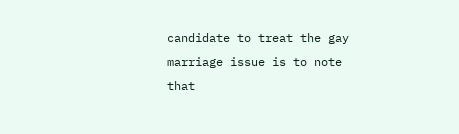candidate to treat the gay marriage issue is to note that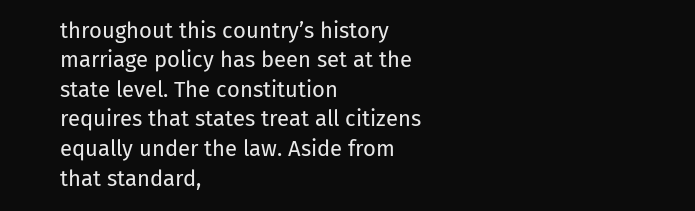throughout this country’s history marriage policy has been set at the state level. The constitution requires that states treat all citizens equally under the law. Aside from that standard,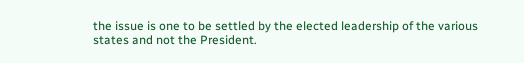the issue is one to be settled by the elected leadership of the various states and not the President.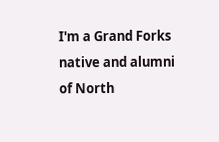I'm a Grand Forks native and alumni of North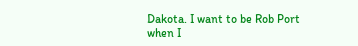Dakota. I want to be Rob Port when I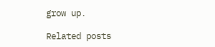grow up.

Related posts